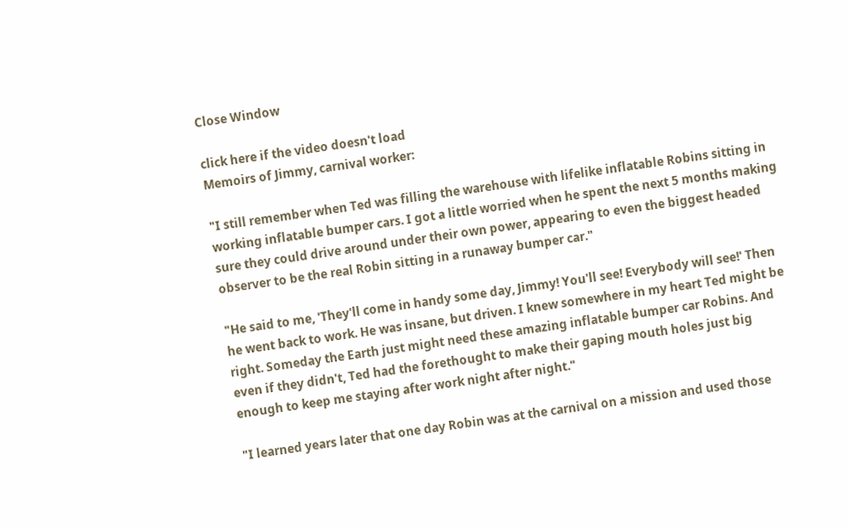Close Window

click here if the video doesn't load
Memoirs of Jimmy, carnival worker:

"I still remember when Ted was filling the warehouse with lifelike inflatable Robins sitting in working inflatable bumper cars. I got a little worried when he spent the next 5 months making sure they could drive around under their own power, appearing to even the biggest headed observer to be the real Robin sitting in a runaway bumper car."

"He said to me, 'They'll come in handy some day, Jimmy! You'll see! Everybody will see!' Then he went back to work. He was insane, but driven. I knew somewhere in my heart Ted might be right. Someday the Earth just might need these amazing inflatable bumper car Robins. And even if they didn't, Ted had the forethought to make their gaping mouth holes just big enough to keep me staying after work night after night."

"I learned years later that one day Robin was at the carnival on a mission and used those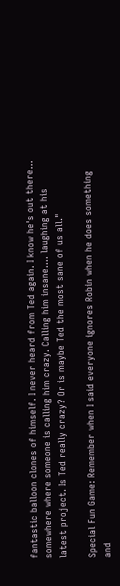fantastic balloon clones of himself. I never heard from Ted again. I know he's out there... somewhere where someone is calling him crazy. Calling him insane.... laughing at his latest project. Is Ted really crazy? Or is maybe Ted the most sane of us all."

Special Fun Game: Remember when I said everyone ignores Robin when he does something and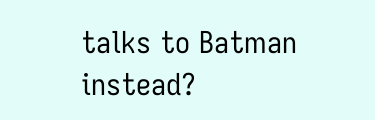talks to Batman instead?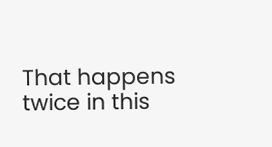That happens twice in this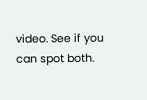video. See if you can spot both.